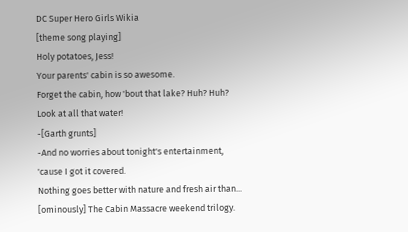DC Super Hero Girls Wikia
[theme song playing]
Holy potatoes, Jess!
Your parents' cabin is so awesome.
Forget the cabin, how 'bout that lake? Huh? Huh?
Look at all that water!
-[Garth grunts]
-And no worries about tonight's entertainment,
'cause I got it covered.
Nothing goes better with nature and fresh air than...
[ominously] The Cabin Massacre weekend trilogy.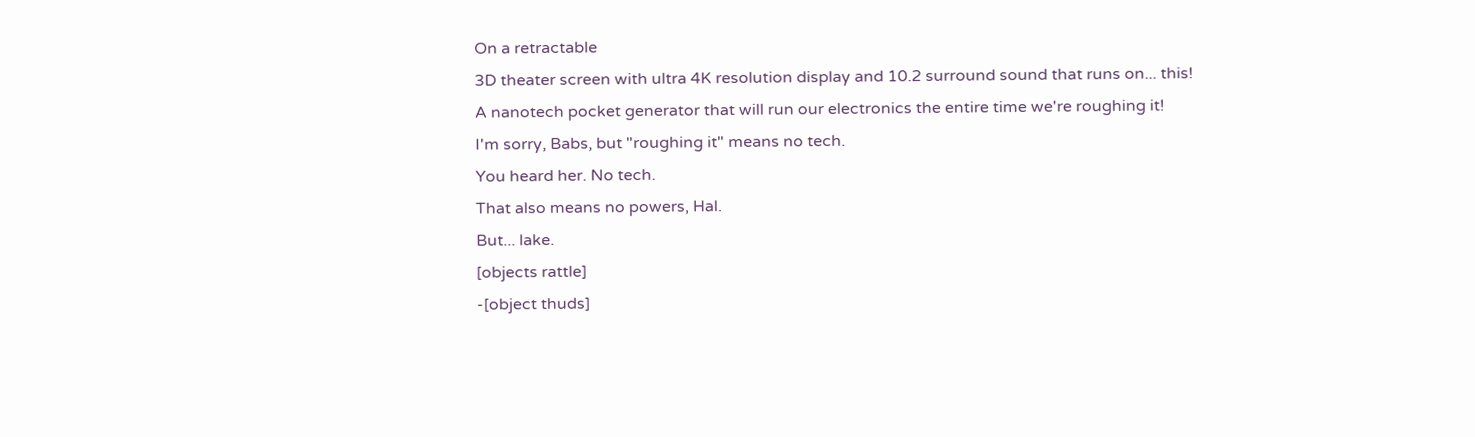On a retractable
3D theater screen with ultra 4K resolution display and 10.2 surround sound that runs on... this!
A nanotech pocket generator that will run our electronics the entire time we're roughing it!
I'm sorry, Babs, but "roughing it" means no tech.
You heard her. No tech.
That also means no powers, Hal.
But... lake.
[objects rattle]
-[object thuds]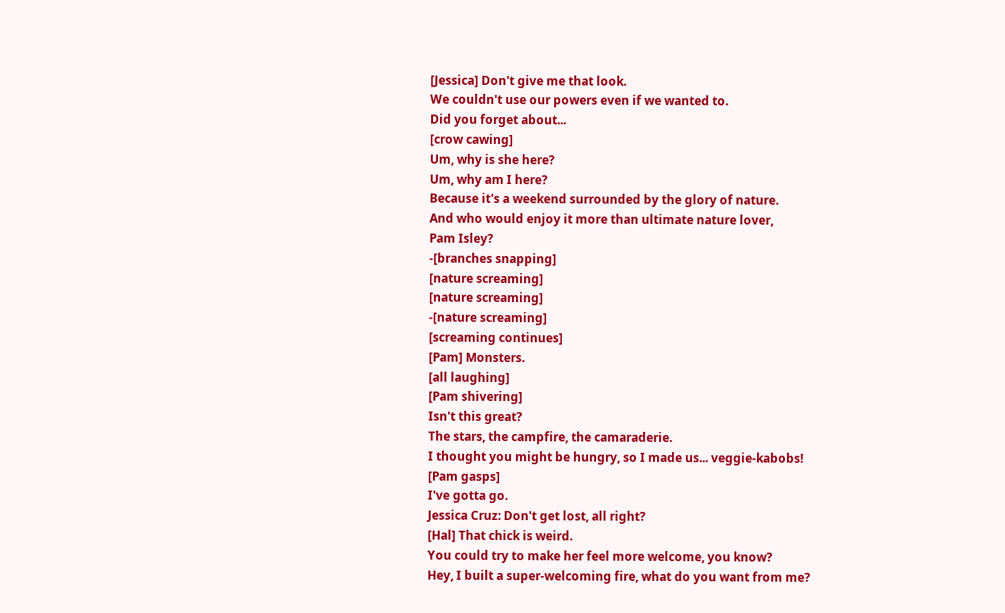[Jessica] Don't give me that look.
We couldn't use our powers even if we wanted to.
Did you forget about...
[crow cawing]
Um, why is she here?
Um, why am I here?
Because it's a weekend surrounded by the glory of nature.
And who would enjoy it more than ultimate nature lover,
Pam Isley?
-[branches snapping]
[nature screaming]
[nature screaming]
-[nature screaming]
[screaming continues]
[Pam] Monsters.
[all laughing]
[Pam shivering]
Isn't this great?
The stars, the campfire, the camaraderie.
I thought you might be hungry, so I made us... veggie-kabobs!
[Pam gasps]
I've gotta go.
Jessica Cruz: Don't get lost, all right?
[Hal] That chick is weird.
You could try to make her feel more welcome, you know?
Hey, I built a super-welcoming fire, what do you want from me?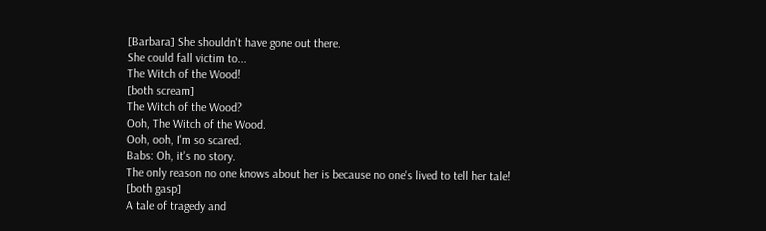[Barbara] She shouldn't have gone out there.
She could fall victim to...
The Witch of the Wood!
[both scream]
The Witch of the Wood?
Ooh, The Witch of the Wood.
Ooh, ooh, I'm so scared.
Babs: Oh, it's no story.
The only reason no one knows about her is because no one's lived to tell her tale!
[both gasp]
A tale of tragedy and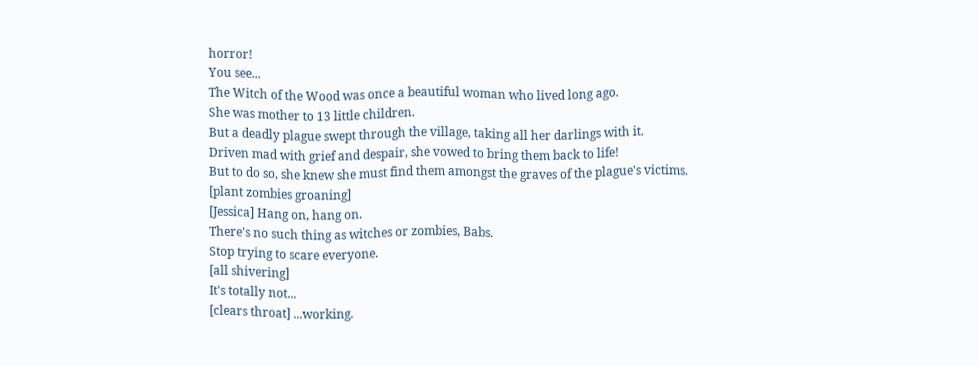horror!
You see...
The Witch of the Wood was once a beautiful woman who lived long ago.
She was mother to 13 little children.
But a deadly plague swept through the village, taking all her darlings with it.
Driven mad with grief and despair, she vowed to bring them back to life!
But to do so, she knew she must find them amongst the graves of the plague's victims.
[plant zombies groaning]
[Jessica] Hang on, hang on.
There's no such thing as witches or zombies, Babs.
Stop trying to scare everyone.
[all shivering]
It's totally not...
[clears throat] ...working.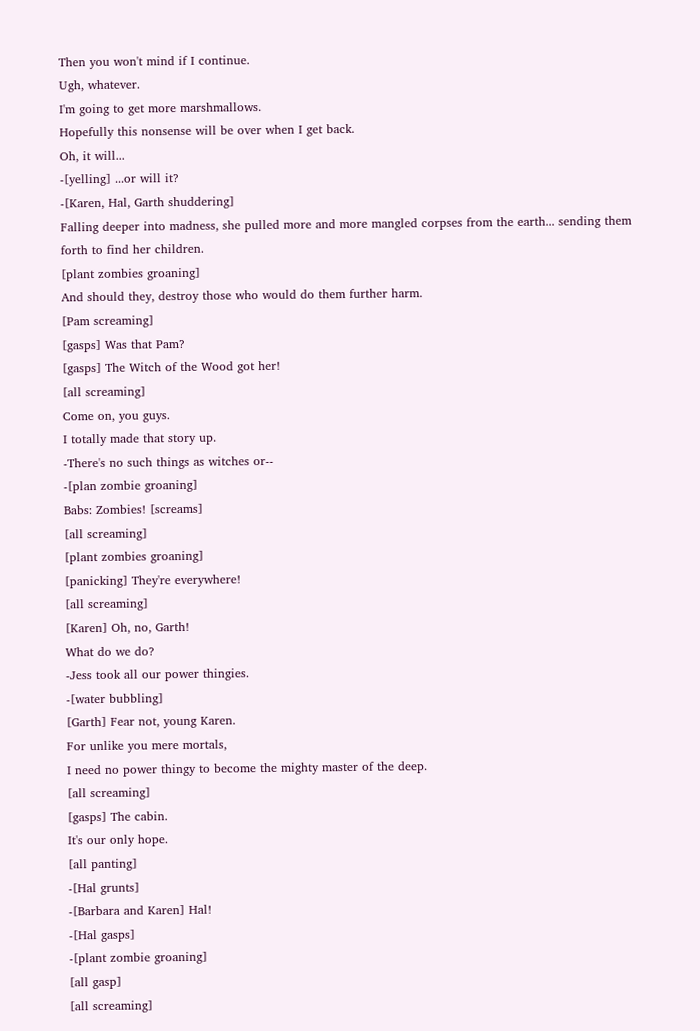Then you won't mind if I continue.
Ugh, whatever.
I'm going to get more marshmallows.
Hopefully this nonsense will be over when I get back.
Oh, it will...
-[yelling] ...or will it?
-[Karen, Hal, Garth shuddering]
Falling deeper into madness, she pulled more and more mangled corpses from the earth... sending them forth to find her children.
[plant zombies groaning]
And should they, destroy those who would do them further harm.
[Pam screaming]
[gasps] Was that Pam?
[gasps] The Witch of the Wood got her!
[all screaming]
Come on, you guys.
I totally made that story up.
-There's no such things as witches or--
-[plan zombie groaning]
Babs: Zombies! [screams]
[all screaming]
[plant zombies groaning]
[panicking] They're everywhere!
[all screaming]
[Karen] Oh, no, Garth!
What do we do?
-Jess took all our power thingies.
-[water bubbling]
[Garth] Fear not, young Karen.
For unlike you mere mortals,
I need no power thingy to become the mighty master of the deep.
[all screaming]
[gasps] The cabin.
It's our only hope.
[all panting]
-[Hal grunts]
-[Barbara and Karen] Hal!
-[Hal gasps]
-[plant zombie groaning]
[all gasp]
[all screaming]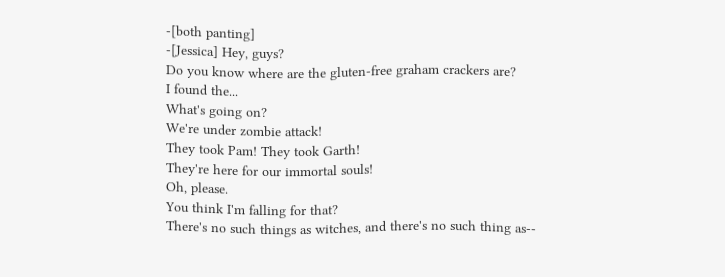-[both panting]
-[Jessica] Hey, guys?
Do you know where are the gluten-free graham crackers are?
I found the...
What's going on?
We're under zombie attack!
They took Pam! They took Garth!
They're here for our immortal souls!
Oh, please.
You think I'm falling for that?
There's no such things as witches, and there's no such thing as--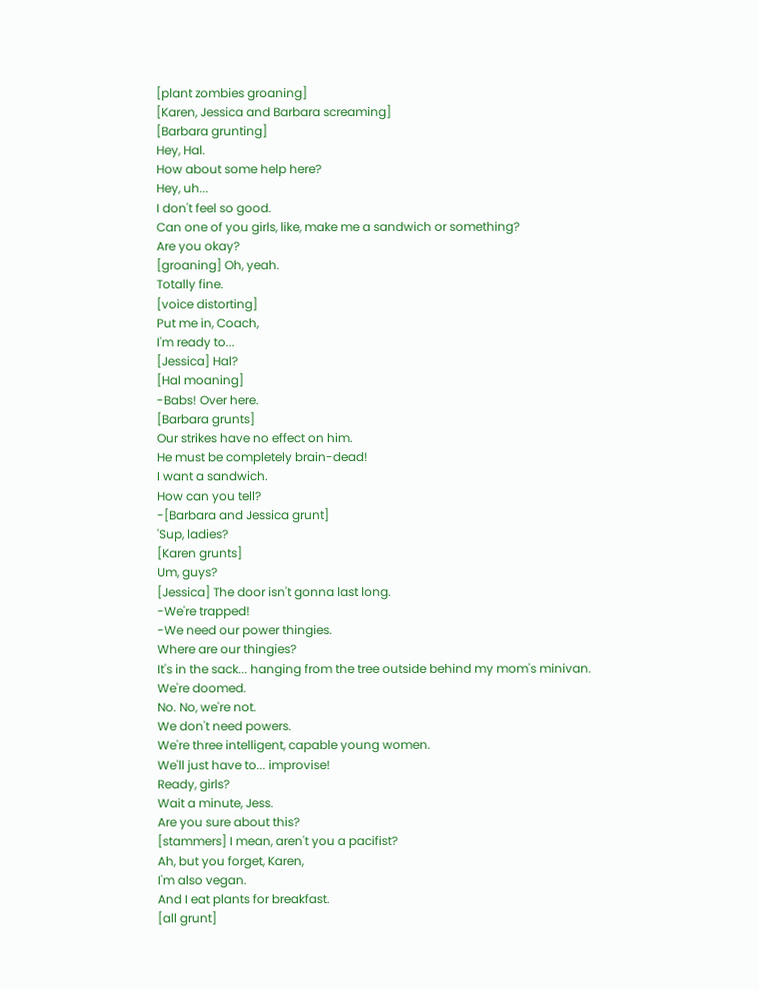[plant zombies groaning]
[Karen, Jessica and Barbara screaming]
[Barbara grunting]
Hey, Hal.
How about some help here?
Hey, uh...
I don't feel so good.
Can one of you girls, like, make me a sandwich or something?
Are you okay?
[groaning] Oh, yeah.
Totally fine.
[voice distorting]
Put me in, Coach,
I'm ready to...
[Jessica] Hal?
[Hal moaning]
-Babs! Over here.
[Barbara grunts]
Our strikes have no effect on him.
He must be completely brain-dead!
I want a sandwich.
How can you tell?
-[Barbara and Jessica grunt]
'Sup, ladies?
[Karen grunts]
Um, guys?
[Jessica] The door isn't gonna last long.
-We're trapped!
-We need our power thingies.
Where are our thingies?
It's in the sack... hanging from the tree outside behind my mom's minivan.
We're doomed.
No. No, we're not.
We don't need powers.
We're three intelligent, capable young women.
We'll just have to... improvise!
Ready, girls?
Wait a minute, Jess.
Are you sure about this?
[stammers] I mean, aren't you a pacifist?
Ah, but you forget, Karen,
I'm also vegan.
And I eat plants for breakfast.
[all grunt]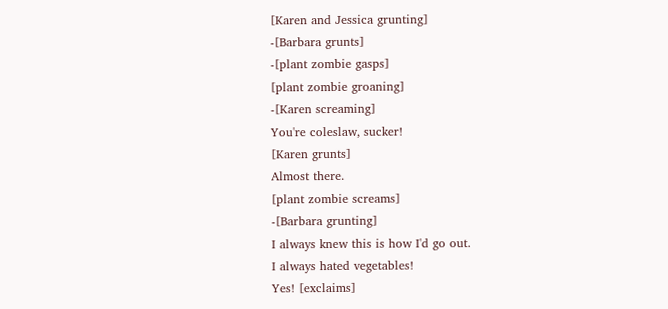[Karen and Jessica grunting]
-[Barbara grunts]
-[plant zombie gasps]
[plant zombie groaning]
-[Karen screaming]
You're coleslaw, sucker!
[Karen grunts]
Almost there.
[plant zombie screams]
-[Barbara grunting]
I always knew this is how I'd go out.
I always hated vegetables!
Yes! [exclaims]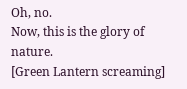Oh, no.
Now, this is the glory of nature.
[Green Lantern screaming]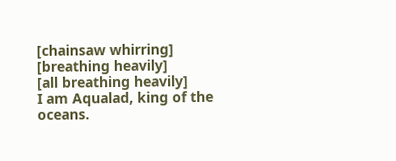[chainsaw whirring]
[breathing heavily]
[all breathing heavily]
I am Aqualad, king of the oceans.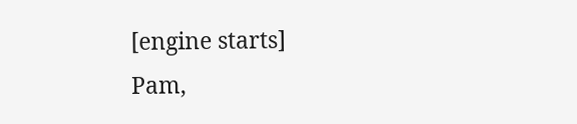[engine starts]
Pam,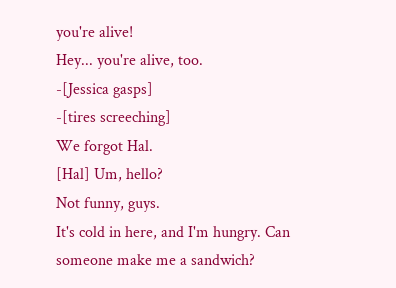you're alive!
Hey... you're alive, too.
-[Jessica gasps]
-[tires screeching]
We forgot Hal.
[Hal] Um, hello?
Not funny, guys.
It's cold in here, and I'm hungry. Can someone make me a sandwich?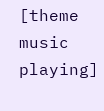[theme music playing]